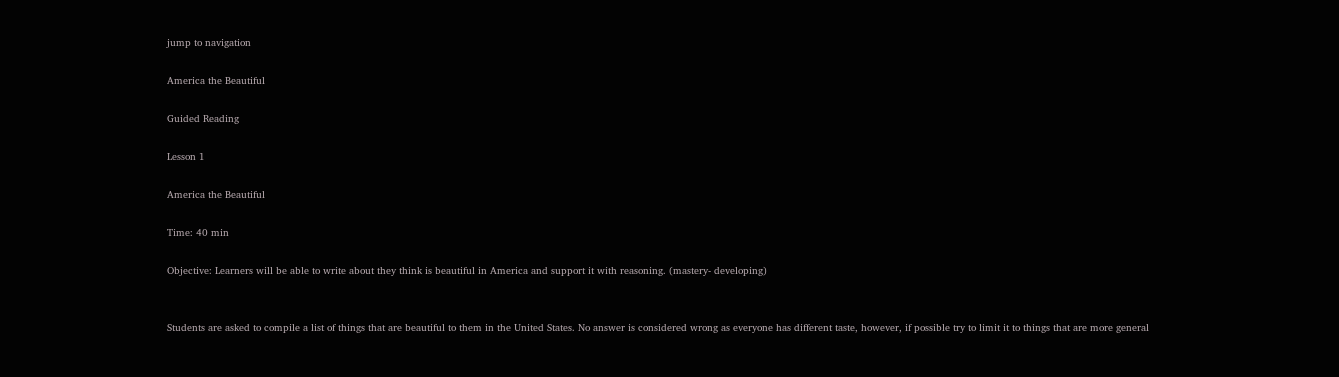jump to navigation

America the Beautiful

Guided Reading

Lesson 1

America the Beautiful

Time: 40 min

Objective: Learners will be able to write about they think is beautiful in America and support it with reasoning. (mastery- developing)


Students are asked to compile a list of things that are beautiful to them in the United States. No answer is considered wrong as everyone has different taste, however, if possible try to limit it to things that are more general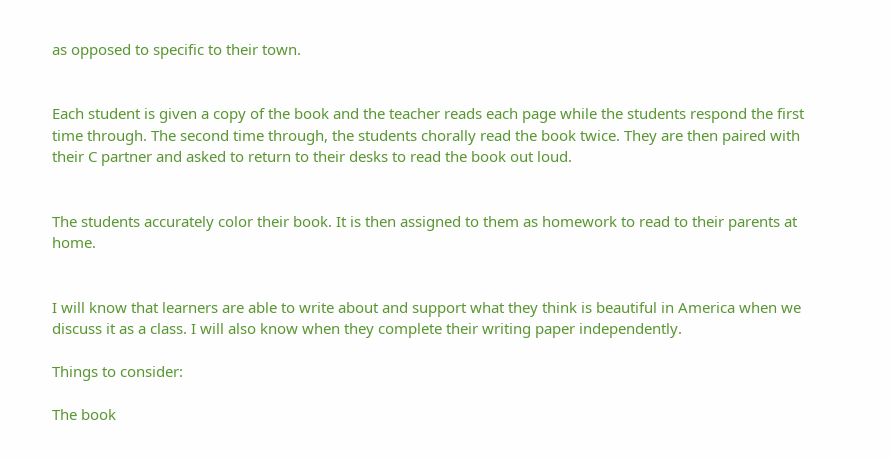as opposed to specific to their town.


Each student is given a copy of the book and the teacher reads each page while the students respond the first time through. The second time through, the students chorally read the book twice. They are then paired with their C partner and asked to return to their desks to read the book out loud.


The students accurately color their book. It is then assigned to them as homework to read to their parents at home.


I will know that learners are able to write about and support what they think is beautiful in America when we discuss it as a class. I will also know when they complete their writing paper independently.

Things to consider:

The book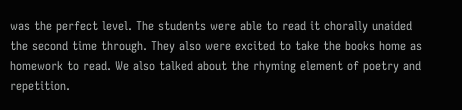was the perfect level. The students were able to read it chorally unaided the second time through. They also were excited to take the books home as homework to read. We also talked about the rhyming element of poetry and repetition.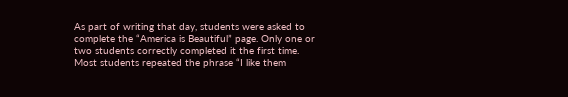As part of writing that day, students were asked to complete the “America is Beautiful” page. Only one or two students correctly completed it the first time. Most students repeated the phrase “I like them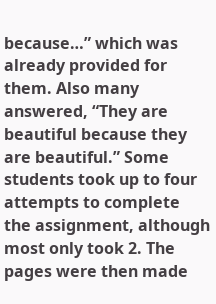because…” which was already provided for them. Also many answered, “They are beautiful because they are beautiful.” Some students took up to four attempts to complete the assignment, although most only took 2. The pages were then made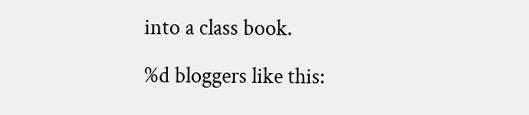into a class book.

%d bloggers like this: